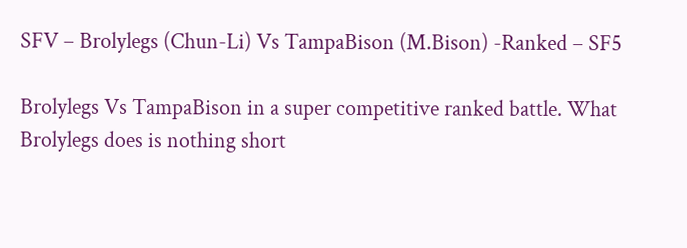SFV – Brolylegs (Chun-Li) Vs TampaBison (M.Bison) -Ranked – SF5

Brolylegs Vs TampaBison in a super competitive ranked battle. What Brolylegs does is nothing short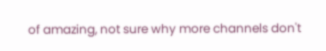of amazing, not sure why more channels don't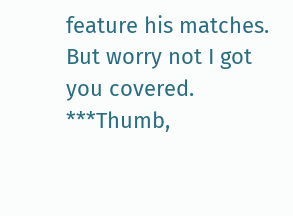feature his matches. But worry not I got you covered.
***Thumb,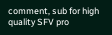comment, sub for high quality SFV pro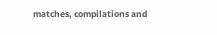matches, compilations and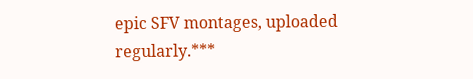epic SFV montages, uploaded regularly.***